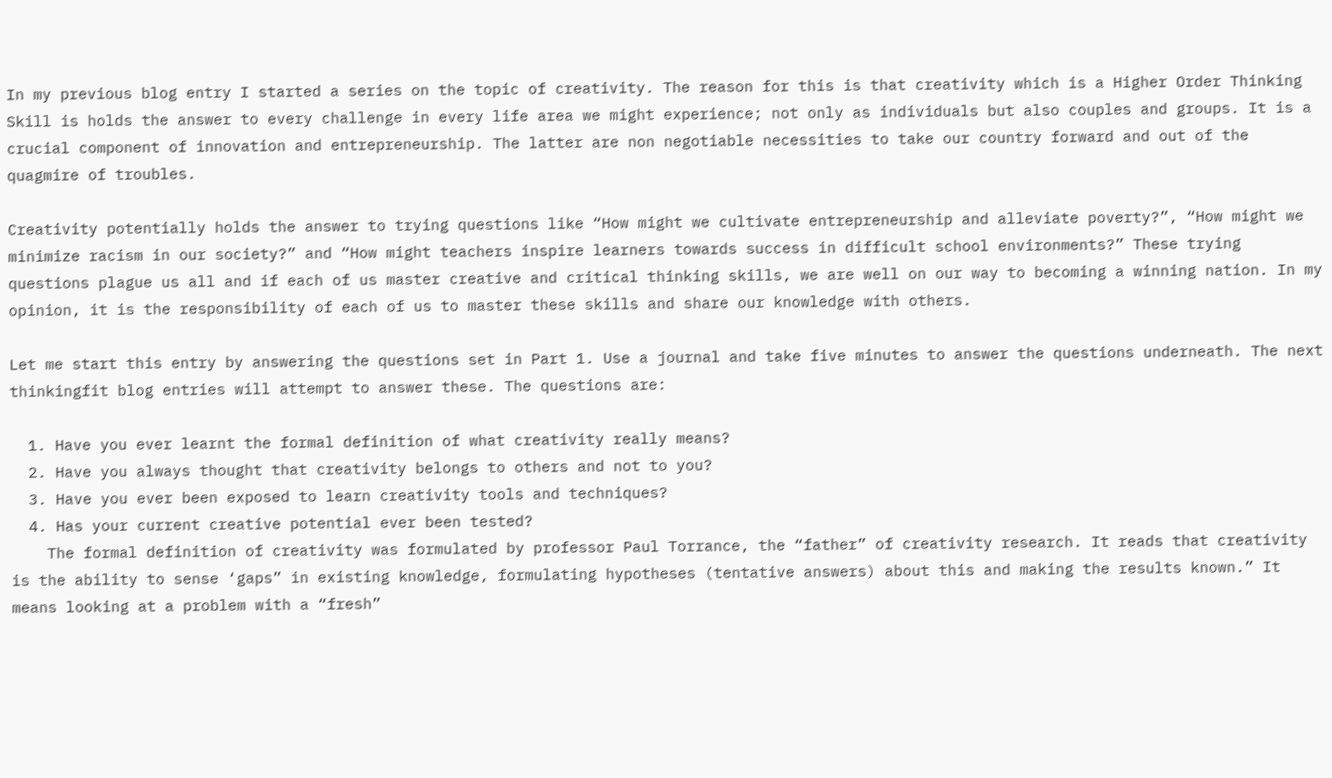In my previous blog entry I started a series on the topic of creativity. The reason for this is that creativity which is a Higher Order Thinking Skill is holds the answer to every challenge in every life area we might experience; not only as individuals but also couples and groups. It is a crucial component of innovation and entrepreneurship. The latter are non negotiable necessities to take our country forward and out of the quagmire of troubles.

Creativity potentially holds the answer to trying questions like “How might we cultivate entrepreneurship and alleviate poverty?”, “How might we minimize racism in our society?” and “How might teachers inspire learners towards success in difficult school environments?” These trying questions plague us all and if each of us master creative and critical thinking skills, we are well on our way to becoming a winning nation. In my opinion, it is the responsibility of each of us to master these skills and share our knowledge with others.

Let me start this entry by answering the questions set in Part 1. Use a journal and take five minutes to answer the questions underneath. The next thinkingfit blog entries will attempt to answer these. The questions are:

  1. Have you ever learnt the formal definition of what creativity really means?
  2. Have you always thought that creativity belongs to others and not to you?
  3. Have you ever been exposed to learn creativity tools and techniques?
  4. Has your current creative potential ever been tested?
    The formal definition of creativity was formulated by professor Paul Torrance, the “father” of creativity research. It reads that creativity is the ability to sense ‘gaps” in existing knowledge, formulating hypotheses (tentative answers) about this and making the results known.” It means looking at a problem with a “fresh”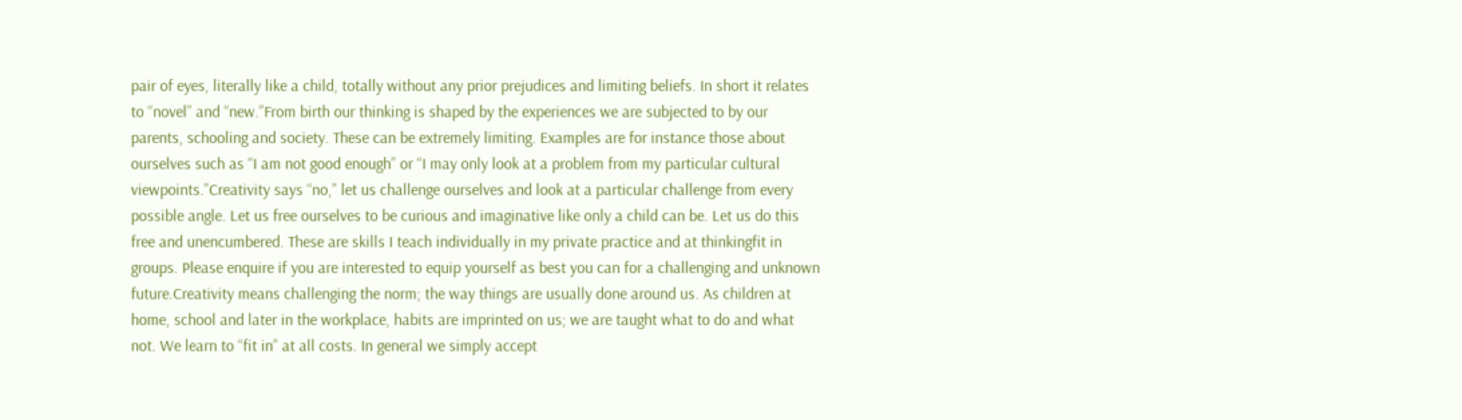pair of eyes, literally like a child, totally without any prior prejudices and limiting beliefs. In short it relates to “novel” and “new.”From birth our thinking is shaped by the experiences we are subjected to by our parents, schooling and society. These can be extremely limiting. Examples are for instance those about ourselves such as “I am not good enough” or “I may only look at a problem from my particular cultural viewpoints.”Creativity says “no,” let us challenge ourselves and look at a particular challenge from every possible angle. Let us free ourselves to be curious and imaginative like only a child can be. Let us do this free and unencumbered. These are skills I teach individually in my private practice and at thinkingfit in groups. Please enquire if you are interested to equip yourself as best you can for a challenging and unknown future.Creativity means challenging the norm; the way things are usually done around us. As children at home, school and later in the workplace, habits are imprinted on us; we are taught what to do and what not. We learn to “fit in” at all costs. In general we simply accept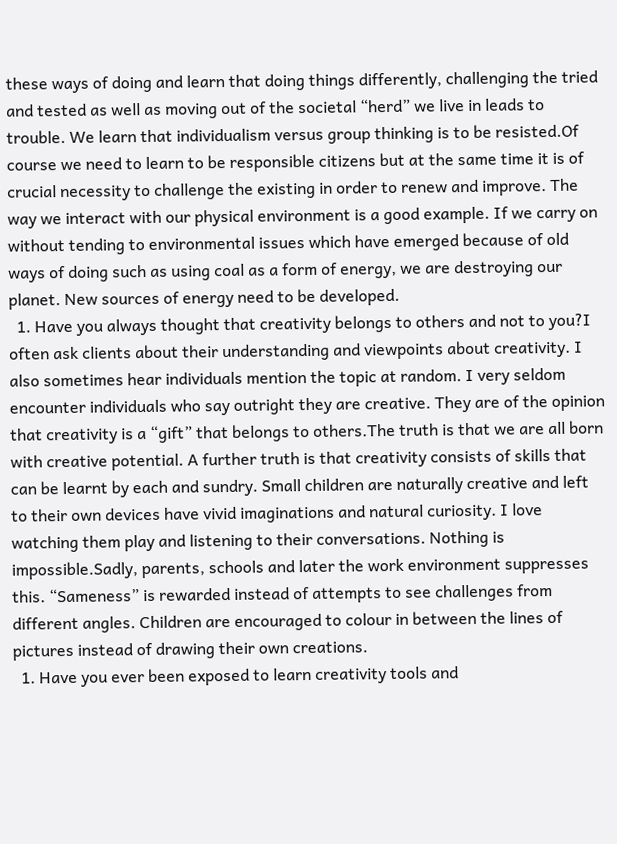these ways of doing and learn that doing things differently, challenging the tried and tested as well as moving out of the societal “herd” we live in leads to trouble. We learn that individualism versus group thinking is to be resisted.Of course we need to learn to be responsible citizens but at the same time it is of crucial necessity to challenge the existing in order to renew and improve. The way we interact with our physical environment is a good example. If we carry on without tending to environmental issues which have emerged because of old ways of doing such as using coal as a form of energy, we are destroying our planet. New sources of energy need to be developed.
  1. Have you always thought that creativity belongs to others and not to you?I often ask clients about their understanding and viewpoints about creativity. I also sometimes hear individuals mention the topic at random. I very seldom encounter individuals who say outright they are creative. They are of the opinion that creativity is a “gift” that belongs to others.The truth is that we are all born with creative potential. A further truth is that creativity consists of skills that can be learnt by each and sundry. Small children are naturally creative and left to their own devices have vivid imaginations and natural curiosity. I love watching them play and listening to their conversations. Nothing is impossible.Sadly, parents, schools and later the work environment suppresses this. “Sameness” is rewarded instead of attempts to see challenges from different angles. Children are encouraged to colour in between the lines of pictures instead of drawing their own creations.
  1. Have you ever been exposed to learn creativity tools and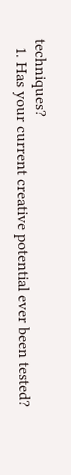techniques?
  1. Has your current creative potential ever been tested?